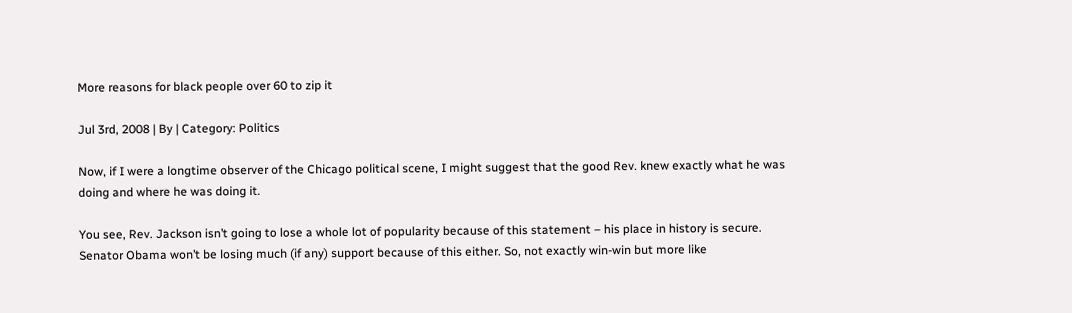More reasons for black people over 60 to zip it

Jul 3rd, 2008 | By | Category: Politics

Now, if I were a longtime observer of the Chicago political scene, I might suggest that the good Rev. knew exactly what he was doing and where he was doing it.

You see, Rev. Jackson isn’t going to lose a whole lot of popularity because of this statement – his place in history is secure. Senator Obama won’t be losing much (if any) support because of this either. So, not exactly win-win but more like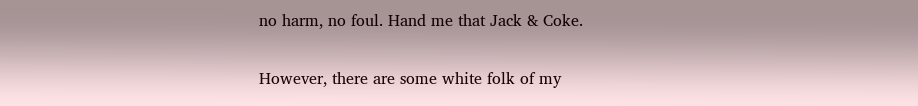no harm, no foul. Hand me that Jack & Coke.

However, there are some white folk of my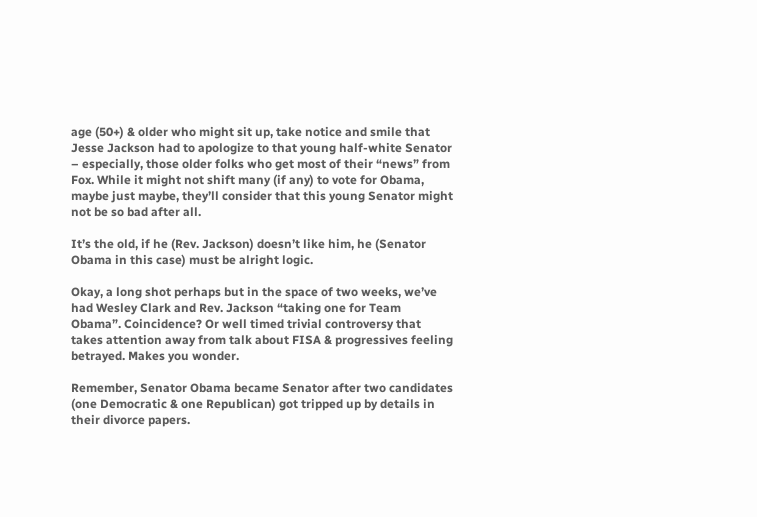age (50+) & older who might sit up, take notice and smile that Jesse Jackson had to apologize to that young half-white Senator – especially, those older folks who get most of their “news” from Fox. While it might not shift many (if any) to vote for Obama, maybe just maybe, they’ll consider that this young Senator might not be so bad after all.

It’s the old, if he (Rev. Jackson) doesn’t like him, he (Senator Obama in this case) must be alright logic.

Okay, a long shot perhaps but in the space of two weeks, we’ve had Wesley Clark and Rev. Jackson “taking one for Team Obama”. Coincidence? Or well timed trivial controversy that takes attention away from talk about FISA & progressives feeling betrayed. Makes you wonder.

Remember, Senator Obama became Senator after two candidates (one Democratic & one Republican) got tripped up by details in their divorce papers.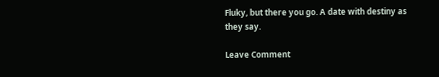Fluky, but there you go. A date with destiny as they say.

Leave Comment